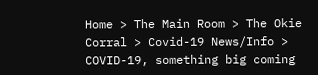Home > The Main Room > The Okie Corral > Covid-19 News/Info > COVID-19, something big coming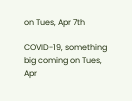on Tues, Apr 7th

COVID-19, something big coming on Tues, Apr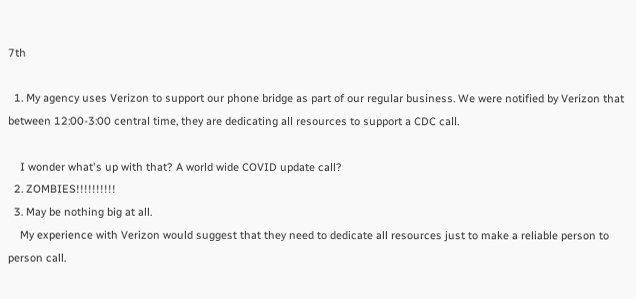7th

  1. My agency uses Verizon to support our phone bridge as part of our regular business. We were notified by Verizon that between 12:00-3:00 central time, they are dedicating all resources to support a CDC call.

    I wonder what's up with that? A world wide COVID update call?
  2. ZOMBIES!!!!!!!!!!
  3. May be nothing big at all.
    My experience with Verizon would suggest that they need to dedicate all resources just to make a reliable person to person call.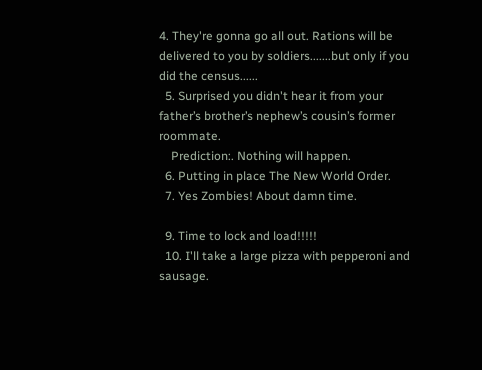4. They're gonna go all out. Rations will be delivered to you by soldiers.......but only if you did the census......
  5. Surprised you didn't hear it from your father’s brother’s nephew’s cousin’s former roommate.
    Prediction:. Nothing will happen.
  6. Putting in place The New World Order.
  7. Yes Zombies! About damn time.

  9. Time to lock and load!!!!!
  10. I'll take a large pizza with pepperoni and sausage.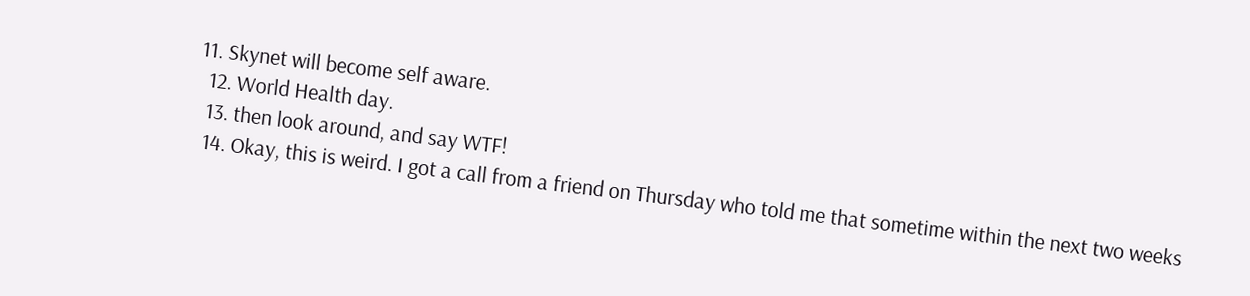11. Skynet will become self aware.
  12. World Health day.
  13. then look around, and say WTF!
  14. Okay, this is weird. I got a call from a friend on Thursday who told me that sometime within the next two weeks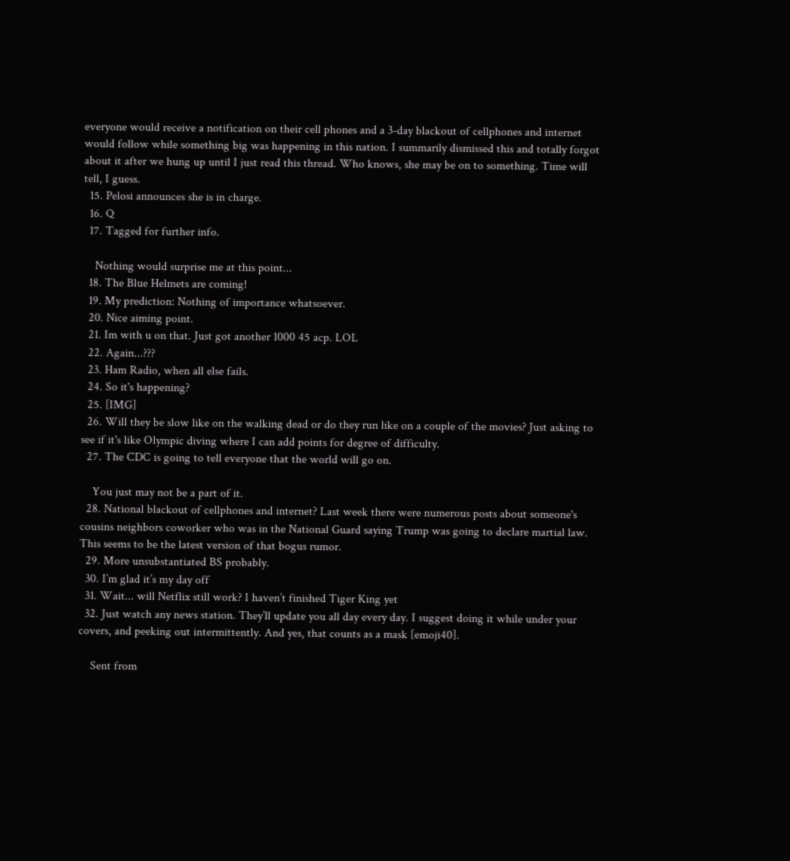everyone would receive a notification on their cell phones and a 3-day blackout of cellphones and internet would follow while something big was happening in this nation. I summarily dismissed this and totally forgot about it after we hung up until I just read this thread. Who knows, she may be on to something. Time will tell, I guess.
  15. Pelosi announces she is in charge.
  16. Q
  17. Tagged for further info.

    Nothing would surprise me at this point...
  18. The Blue Helmets are coming!
  19. My prediction: Nothing of importance whatsoever.
  20. Nice aiming point.
  21. Im with u on that. Just got another 1000 45 acp. LOL
  22. Again...???
  23. Ham Radio, when all else fails.
  24. So it's happening?
  25. [IMG]
  26. Will they be slow like on the walking dead or do they run like on a couple of the movies? Just asking to see if it's like Olympic diving where I can add points for degree of difficulty.
  27. The CDC is going to tell everyone that the world will go on.

    You just may not be a part of it.
  28. National blackout of cellphones and internet? Last week there were numerous posts about someone's cousins neighbors coworker who was in the National Guard saying Trump was going to declare martial law. This seems to be the latest version of that bogus rumor.
  29. More unsubstantiated BS probably.
  30. I’m glad it’s my day off
  31. Wait... will Netflix still work? I haven’t finished Tiger King yet
  32. Just watch any news station. They’ll update you all day every day. I suggest doing it while under your covers, and peeking out intermittently. And yes, that counts as a mask [emoji40].

    Sent from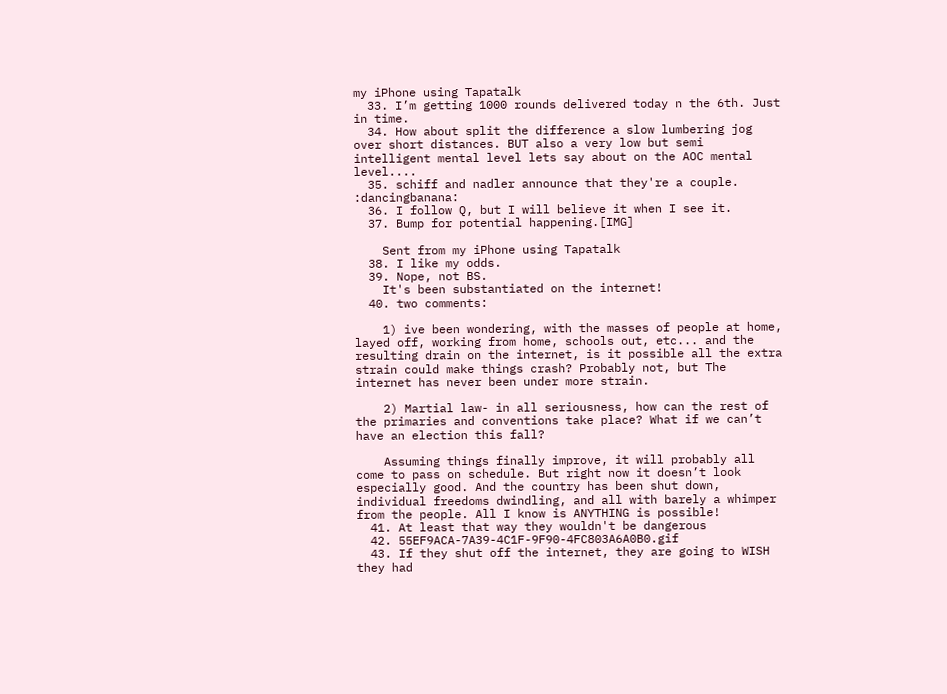my iPhone using Tapatalk
  33. I’m getting 1000 rounds delivered today n the 6th. Just in time.
  34. How about split the difference a slow lumbering jog over short distances. BUT also a very low but semi intelligent mental level lets say about on the AOC mental level....
  35. schiff and nadler announce that they're a couple. :dancingbanana:
  36. I follow Q, but I will believe it when I see it.
  37. Bump for potential happening.[IMG]

    Sent from my iPhone using Tapatalk
  38. I like my odds.
  39. Nope, not BS.
    It's been substantiated on the internet!
  40. two comments:

    1) ive been wondering, with the masses of people at home, layed off, working from home, schools out, etc... and the resulting drain on the internet, is it possible all the extra strain could make things crash? Probably not, but The internet has never been under more strain.

    2) Martial law- in all seriousness, how can the rest of the primaries and conventions take place? What if we can’t have an election this fall?

    Assuming things finally improve, it will probably all come to pass on schedule. But right now it doesn’t look especially good. And the country has been shut down, individual freedoms dwindling, and all with barely a whimper from the people. All I know is ANYTHING is possible!
  41. At least that way they wouldn't be dangerous
  42. 55EF9ACA-7A39-4C1F-9F90-4FC803A6A0B0.gif
  43. If they shut off the internet, they are going to WISH they had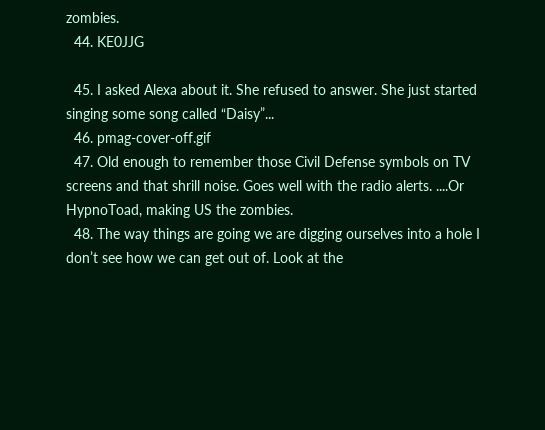zombies.
  44. KE0JJG

  45. I asked Alexa about it. She refused to answer. She just started singing some song called “Daisy”...
  46. pmag-cover-off.gif
  47. Old enough to remember those Civil Defense symbols on TV screens and that shrill noise. Goes well with the radio alerts. ....Or HypnoToad, making US the zombies.
  48. The way things are going we are digging ourselves into a hole I don’t see how we can get out of. Look at the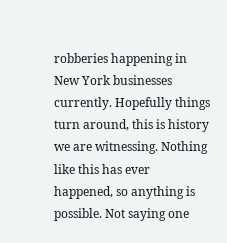robberies happening in New York businesses currently. Hopefully things turn around, this is history we are witnessing. Nothing like this has ever happened, so anything is possible. Not saying one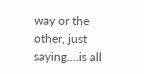way or the other, just saying....is all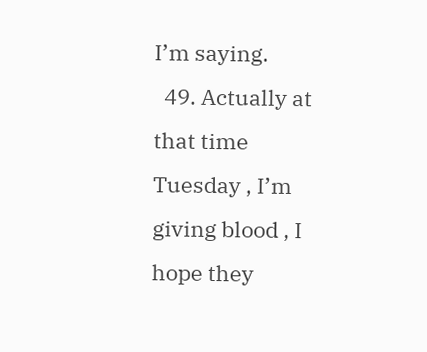I’m saying.
  49. Actually at that time Tuesday , I’m giving blood , I hope they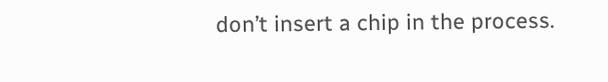don’t insert a chip in the process.